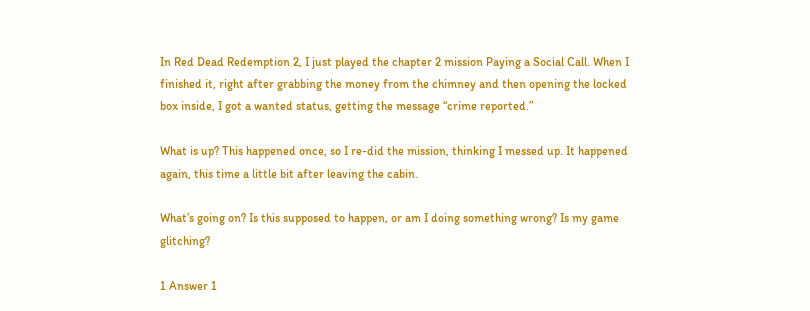In Red Dead Redemption 2, I just played the chapter 2 mission Paying a Social Call. When I finished it, right after grabbing the money from the chimney and then opening the locked box inside, I got a wanted status, getting the message “crime reported.”

What is up? This happened once, so I re-did the mission, thinking I messed up. It happened again, this time a little bit after leaving the cabin.

What’s going on? Is this supposed to happen, or am I doing something wrong? Is my game glitching?

1 Answer 1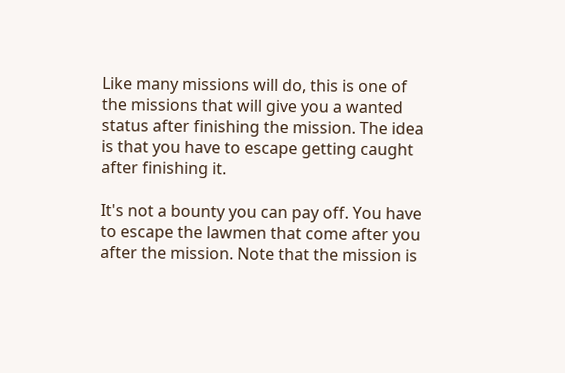Like many missions will do, this is one of the missions that will give you a wanted status after finishing the mission. The idea is that you have to escape getting caught after finishing it.

It's not a bounty you can pay off. You have to escape the lawmen that come after you after the mission. Note that the mission is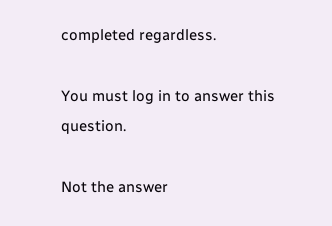completed regardless.

You must log in to answer this question.

Not the answer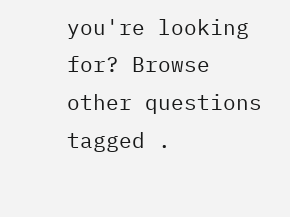you're looking for? Browse other questions tagged .